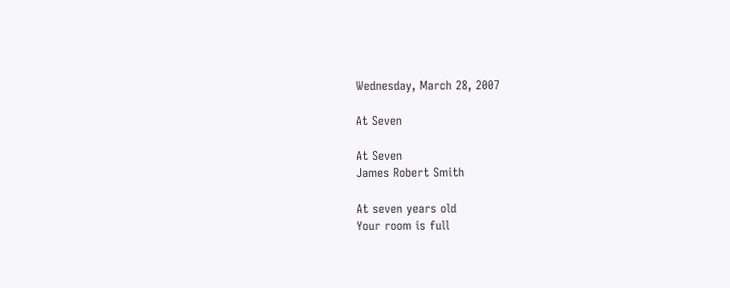Wednesday, March 28, 2007

At Seven

At Seven
James Robert Smith

At seven years old
Your room is full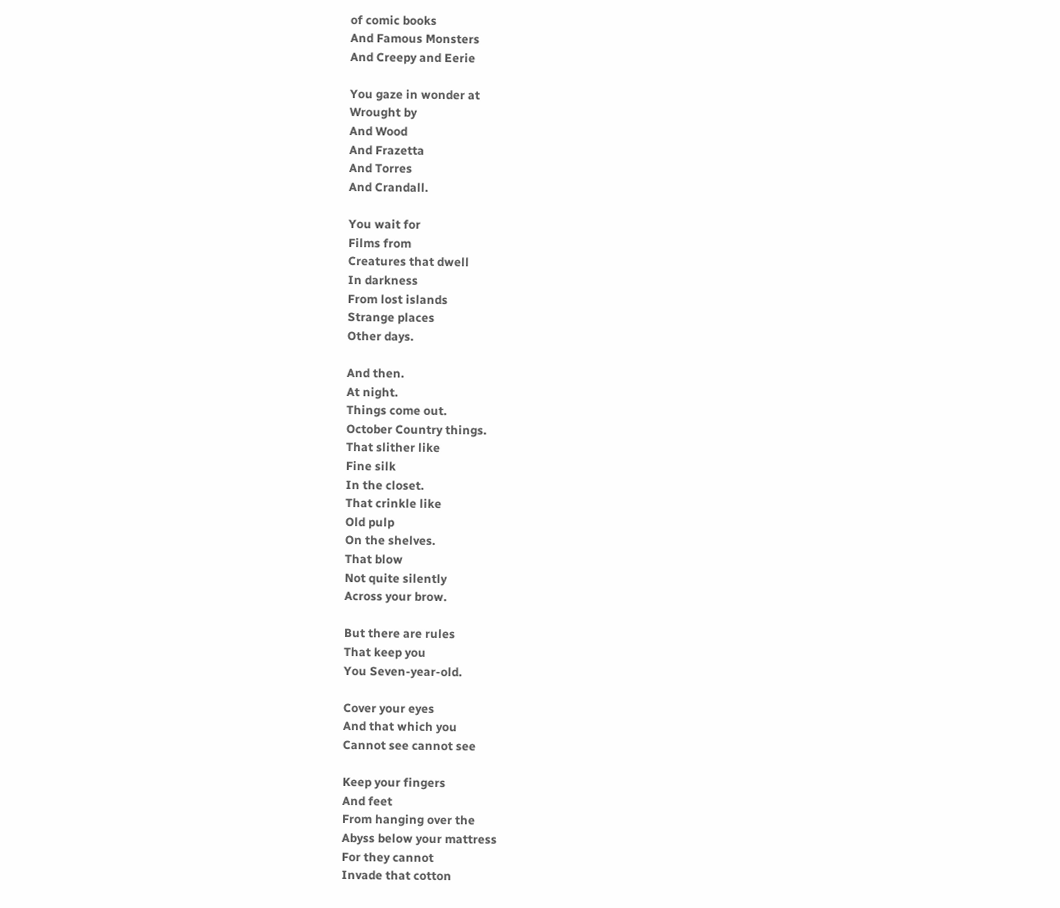of comic books
And Famous Monsters
And Creepy and Eerie

You gaze in wonder at
Wrought by
And Wood
And Frazetta
And Torres
And Crandall.

You wait for
Films from
Creatures that dwell
In darkness
From lost islands
Strange places
Other days.

And then.
At night.
Things come out.
October Country things.
That slither like
Fine silk
In the closet.
That crinkle like
Old pulp
On the shelves.
That blow
Not quite silently
Across your brow.

But there are rules
That keep you
You Seven-year-old.

Cover your eyes
And that which you
Cannot see cannot see

Keep your fingers
And feet
From hanging over the
Abyss below your mattress
For they cannot
Invade that cotton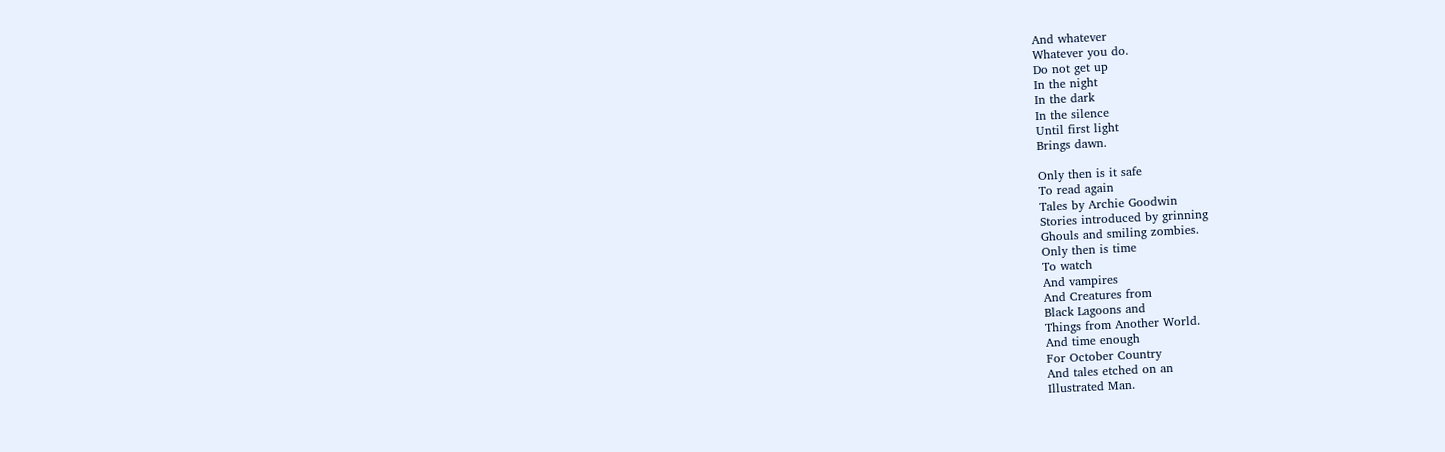And whatever
Whatever you do.
Do not get up
In the night
In the dark
In the silence
Until first light
Brings dawn.

Only then is it safe
To read again
Tales by Archie Goodwin
Stories introduced by grinning
Ghouls and smiling zombies.
Only then is time
To watch
And vampires
And Creatures from
Black Lagoons and
Things from Another World.
And time enough
For October Country
And tales etched on an
Illustrated Man.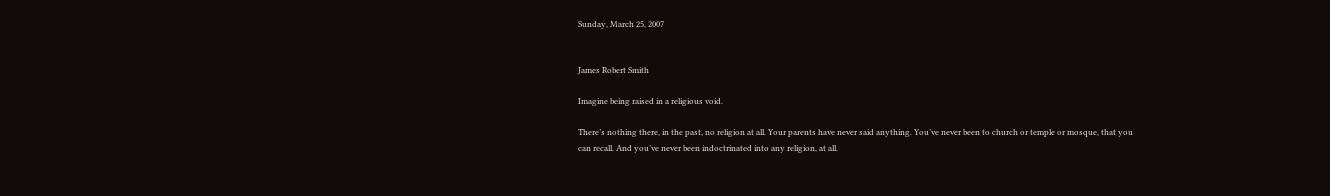Sunday, March 25, 2007


James Robert Smith

Imagine being raised in a religious void.

There’s nothing there, in the past, no religion at all. Your parents have never said anything. You’ve never been to church or temple or mosque, that you can recall. And you’ve never been indoctrinated into any religion, at all.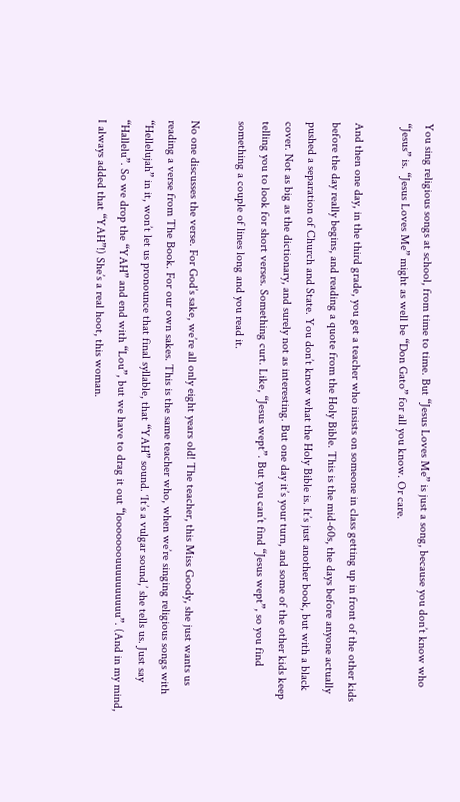You sing religious songs at school, from time to time. But “Jesus Loves Me” is just a song, because you don’t know who “Jesus” is. “Jesus Loves Me” might as well be “Don Gato” for all you know. Or care.

And then one day, in the third grade, you get a teacher who insists on someone in class getting up in front of the other kids before the day really begins, and reading a quote from the Holy Bible. This is the mid-60s, the days before anyone actually pushed a separation of Church and State. You don’t know what the Holy Bible is. It’s just another book, but with a black cover. Not as big as the dictionary, and surely not as interesting. But one day it’s your turn, and some of the other kids keep telling you to look for short verses. Something curt. Like, “Jesus wept”. But you can’t find “Jesus wept”, so you find something a couple of lines long and you read it.

No one discusses the verse. For God’s sake, we’re all only eight years old! The teacher, this Miss Goody, she just wants us reading a verse from The Book. For our own sakes. This is the same teacher who, when we’re singing religious songs with “Hellelujah” in it, won’t let us pronounce that final syllable, that “YAH” sound. ‘It’s a vulgar sound,’ she tells us. Just say “Hallelu”. So we drop the “YAH” and end with “Lou”, but we have to drag it out “looooooouuuuuuuuuu”. (And in my mind, I always added that “YAH”!) She’s a real hoot, this woman.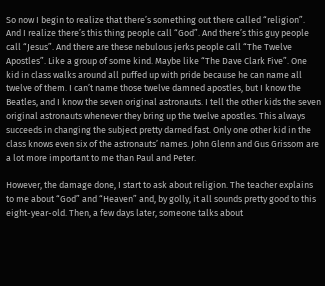So now I begin to realize that there’s something out there called “religion”. And I realize there’s this thing people call “God”. And there’s this guy people call “Jesus”. And there are these nebulous jerks people call “The Twelve Apostles”. Like a group of some kind. Maybe like “The Dave Clark Five”. One kid in class walks around all puffed up with pride because he can name all twelve of them. I can’t name those twelve damned apostles, but I know the Beatles, and I know the seven original astronauts. I tell the other kids the seven original astronauts whenever they bring up the twelve apostles. This always succeeds in changing the subject pretty darned fast. Only one other kid in the class knows even six of the astronauts’ names. John Glenn and Gus Grissom are a lot more important to me than Paul and Peter.

However, the damage done, I start to ask about religion. The teacher explains to me about “God” and “Heaven” and, by golly, it all sounds pretty good to this eight-year-old. Then, a few days later, someone talks about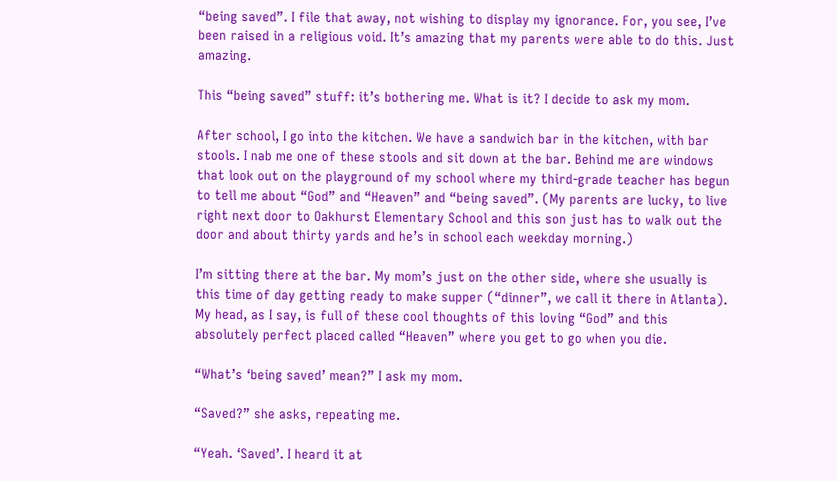“being saved”. I file that away, not wishing to display my ignorance. For, you see, I’ve been raised in a religious void. It’s amazing that my parents were able to do this. Just amazing.

This “being saved” stuff: it’s bothering me. What is it? I decide to ask my mom.

After school, I go into the kitchen. We have a sandwich bar in the kitchen, with bar stools. I nab me one of these stools and sit down at the bar. Behind me are windows that look out on the playground of my school where my third-grade teacher has begun to tell me about “God” and “Heaven” and “being saved”. (My parents are lucky, to live right next door to Oakhurst Elementary School and this son just has to walk out the door and about thirty yards and he’s in school each weekday morning.)

I’m sitting there at the bar. My mom’s just on the other side, where she usually is this time of day getting ready to make supper (“dinner”, we call it there in Atlanta). My head, as I say, is full of these cool thoughts of this loving “God” and this absolutely perfect placed called “Heaven” where you get to go when you die.

“What’s ‘being saved’ mean?” I ask my mom.

“Saved?” she asks, repeating me.

“Yeah. ‘Saved’. I heard it at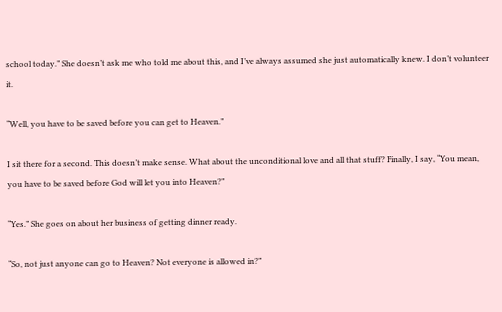school today.” She doesn’t ask me who told me about this, and I’ve always assumed she just automatically knew. I don’t volunteer it.

“Well, you have to be saved before you can get to Heaven.”

I sit there for a second. This doesn’t make sense. What about the unconditional love and all that stuff? Finally, I say, “You mean, you have to be saved before God will let you into Heaven?”

“Yes.” She goes on about her business of getting dinner ready.

“So, not just anyone can go to Heaven? Not everyone is allowed in?”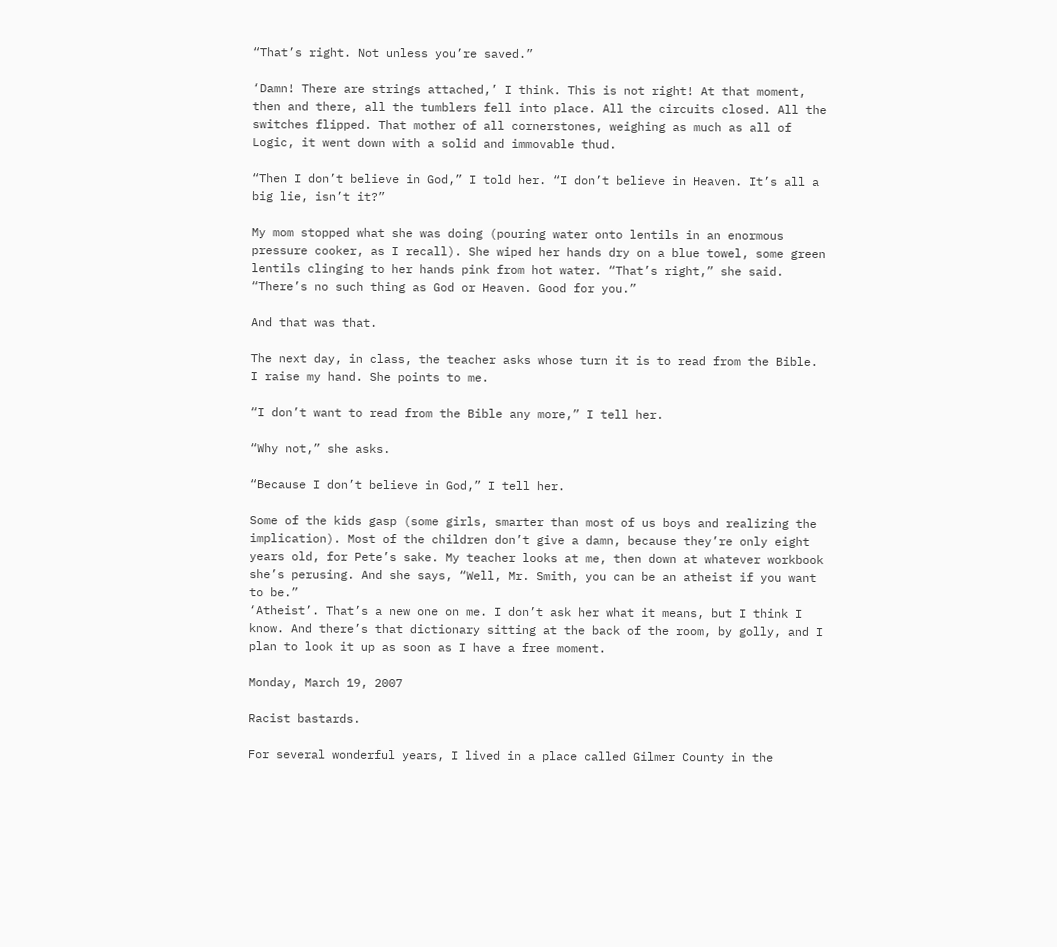“That’s right. Not unless you’re saved.”

‘Damn! There are strings attached,’ I think. This is not right! At that moment, then and there, all the tumblers fell into place. All the circuits closed. All the switches flipped. That mother of all cornerstones, weighing as much as all of Logic, it went down with a solid and immovable thud.

“Then I don’t believe in God,” I told her. “I don’t believe in Heaven. It’s all a big lie, isn’t it?”

My mom stopped what she was doing (pouring water onto lentils in an enormous pressure cooker, as I recall). She wiped her hands dry on a blue towel, some green lentils clinging to her hands pink from hot water. “That’s right,” she said. “There’s no such thing as God or Heaven. Good for you.”

And that was that.

The next day, in class, the teacher asks whose turn it is to read from the Bible. I raise my hand. She points to me.

“I don’t want to read from the Bible any more,” I tell her.

“Why not,” she asks.

“Because I don’t believe in God,” I tell her.

Some of the kids gasp (some girls, smarter than most of us boys and realizing the implication). Most of the children don’t give a damn, because they’re only eight years old, for Pete’s sake. My teacher looks at me, then down at whatever workbook she’s perusing. And she says, “Well, Mr. Smith, you can be an atheist if you want to be.”
‘Atheist’. That’s a new one on me. I don’t ask her what it means, but I think I know. And there’s that dictionary sitting at the back of the room, by golly, and I plan to look it up as soon as I have a free moment.

Monday, March 19, 2007

Racist bastards.

For several wonderful years, I lived in a place called Gilmer County in the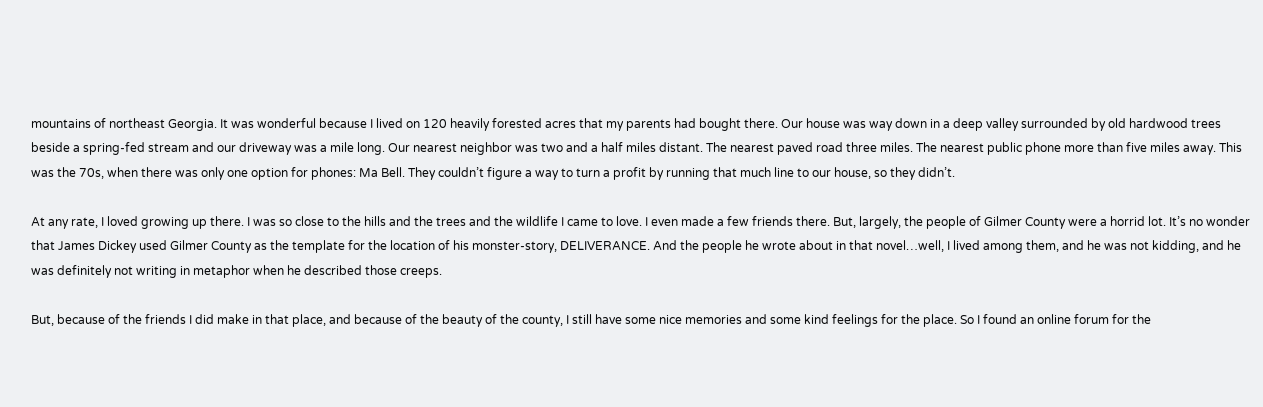mountains of northeast Georgia. It was wonderful because I lived on 120 heavily forested acres that my parents had bought there. Our house was way down in a deep valley surrounded by old hardwood trees beside a spring-fed stream and our driveway was a mile long. Our nearest neighbor was two and a half miles distant. The nearest paved road three miles. The nearest public phone more than five miles away. This was the 70s, when there was only one option for phones: Ma Bell. They couldn’t figure a way to turn a profit by running that much line to our house, so they didn’t.

At any rate, I loved growing up there. I was so close to the hills and the trees and the wildlife I came to love. I even made a few friends there. But, largely, the people of Gilmer County were a horrid lot. It’s no wonder that James Dickey used Gilmer County as the template for the location of his monster-story, DELIVERANCE. And the people he wrote about in that novel…well, I lived among them, and he was not kidding, and he was definitely not writing in metaphor when he described those creeps.

But, because of the friends I did make in that place, and because of the beauty of the county, I still have some nice memories and some kind feelings for the place. So I found an online forum for the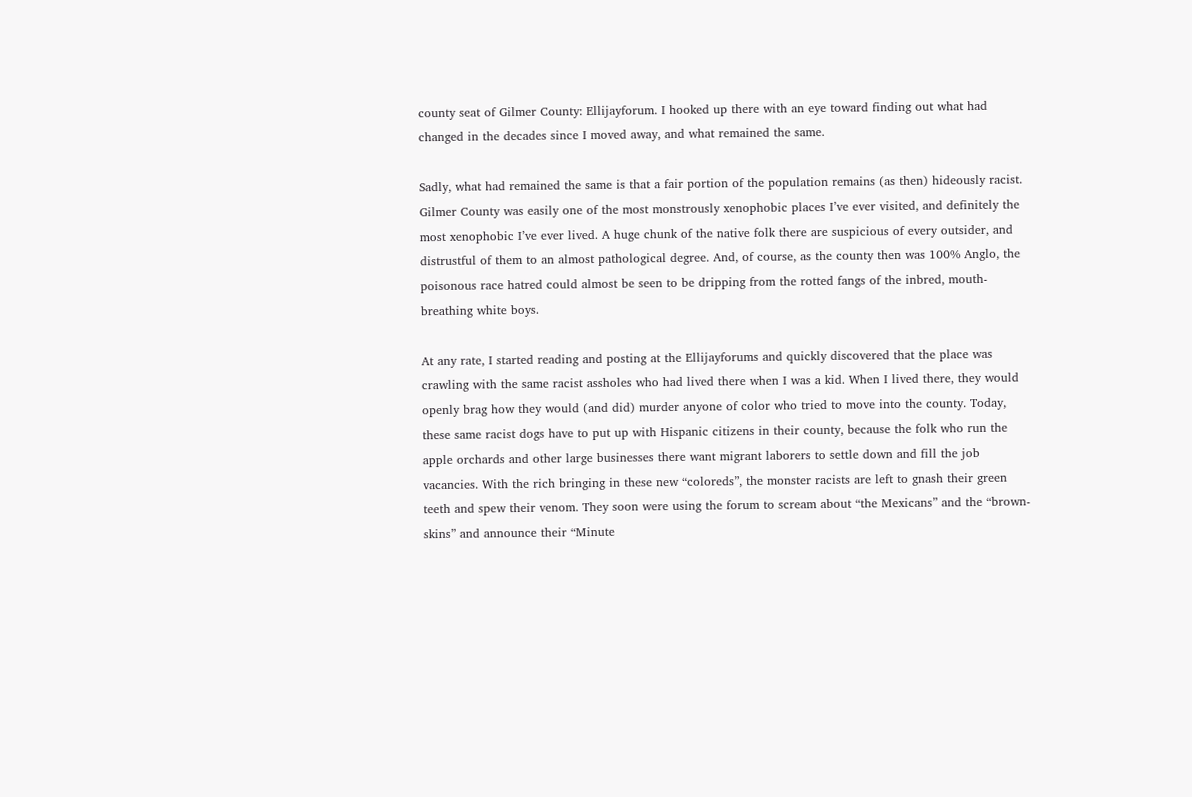county seat of Gilmer County: Ellijayforum. I hooked up there with an eye toward finding out what had changed in the decades since I moved away, and what remained the same.

Sadly, what had remained the same is that a fair portion of the population remains (as then) hideously racist. Gilmer County was easily one of the most monstrously xenophobic places I’ve ever visited, and definitely the most xenophobic I’ve ever lived. A huge chunk of the native folk there are suspicious of every outsider, and distrustful of them to an almost pathological degree. And, of course, as the county then was 100% Anglo, the poisonous race hatred could almost be seen to be dripping from the rotted fangs of the inbred, mouth-breathing white boys.

At any rate, I started reading and posting at the Ellijayforums and quickly discovered that the place was crawling with the same racist assholes who had lived there when I was a kid. When I lived there, they would openly brag how they would (and did) murder anyone of color who tried to move into the county. Today, these same racist dogs have to put up with Hispanic citizens in their county, because the folk who run the apple orchards and other large businesses there want migrant laborers to settle down and fill the job vacancies. With the rich bringing in these new “coloreds”, the monster racists are left to gnash their green teeth and spew their venom. They soon were using the forum to scream about “the Mexicans” and the “brown-skins” and announce their “Minute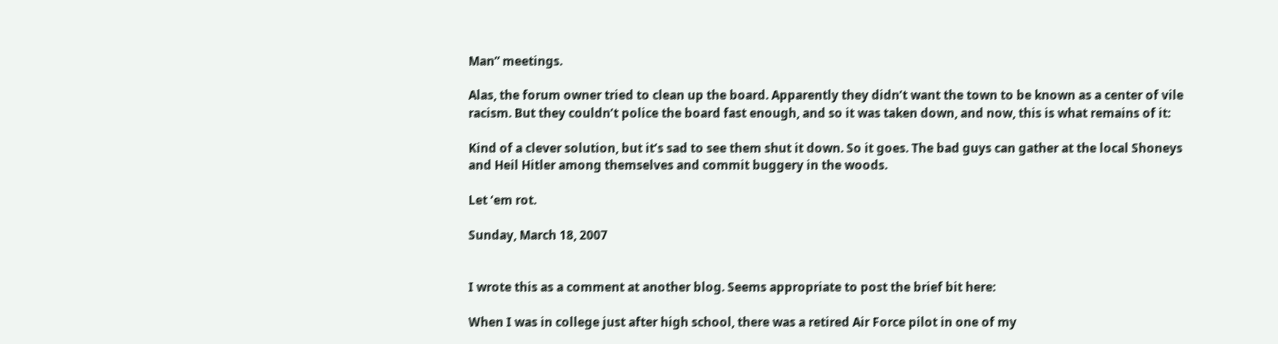Man” meetings.

Alas, the forum owner tried to clean up the board. Apparently they didn’t want the town to be known as a center of vile racism. But they couldn’t police the board fast enough, and so it was taken down, and now, this is what remains of it:

Kind of a clever solution, but it’s sad to see them shut it down. So it goes. The bad guys can gather at the local Shoneys and Heil Hitler among themselves and commit buggery in the woods.

Let ‘em rot.

Sunday, March 18, 2007


I wrote this as a comment at another blog. Seems appropriate to post the brief bit here:

When I was in college just after high school, there was a retired Air Force pilot in one of my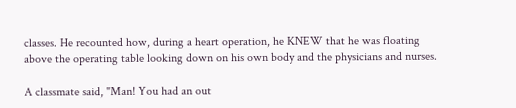classes. He recounted how, during a heart operation, he KNEW that he was floating above the operating table looking down on his own body and the physicians and nurses.

A classmate said, "Man! You had an out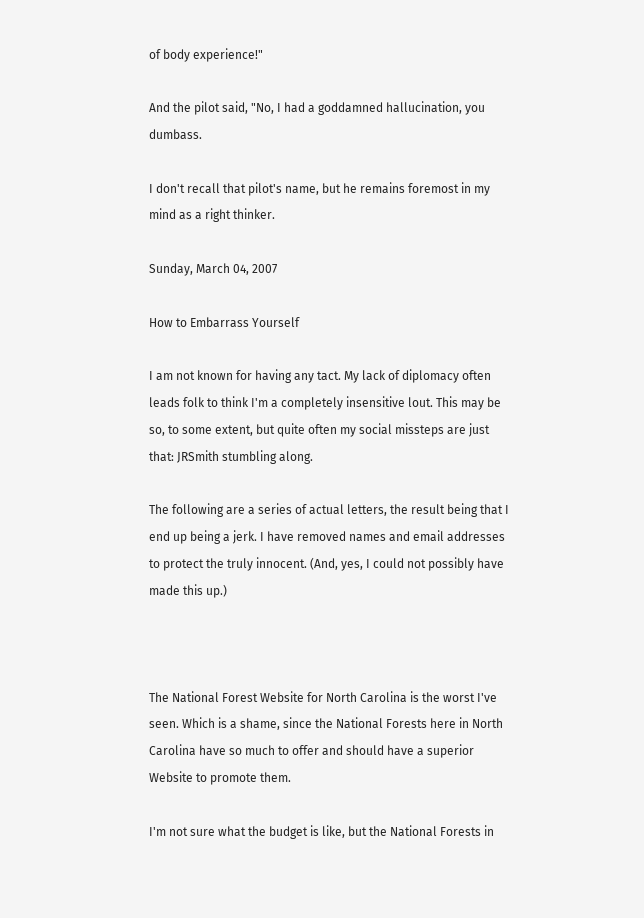of body experience!"

And the pilot said, "No, I had a goddamned hallucination, you dumbass.

I don't recall that pilot's name, but he remains foremost in my mind as a right thinker.

Sunday, March 04, 2007

How to Embarrass Yourself

I am not known for having any tact. My lack of diplomacy often leads folk to think I'm a completely insensitive lout. This may be so, to some extent, but quite often my social missteps are just that: JRSmith stumbling along.

The following are a series of actual letters, the result being that I end up being a jerk. I have removed names and email addresses to protect the truly innocent. (And, yes, I could not possibly have made this up.)



The National Forest Website for North Carolina is the worst I've seen. Which is a shame, since the National Forests here in North Carolina have so much to offer and should have a superior Website to promote them.

I'm not sure what the budget is like, but the National Forests in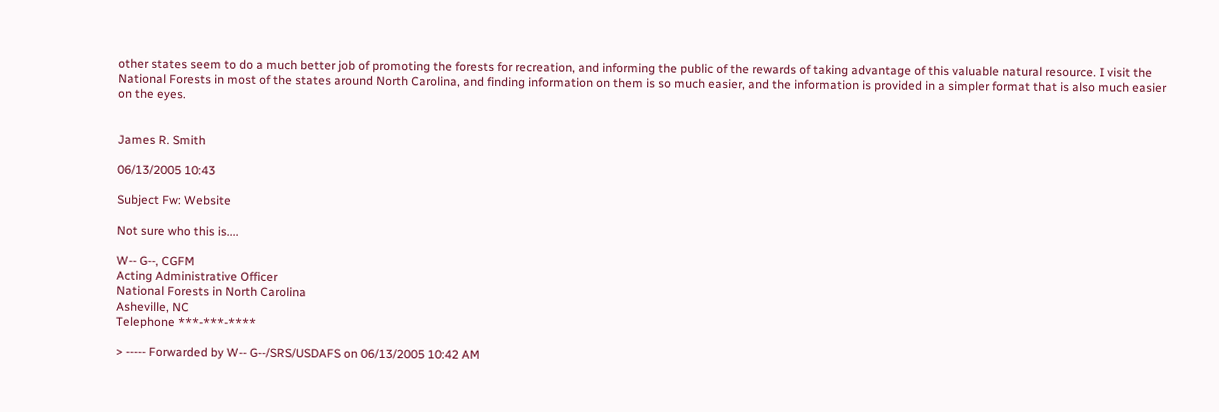other states seem to do a much better job of promoting the forests for recreation, and informing the public of the rewards of taking advantage of this valuable natural resource. I visit the National Forests in most of the states around North Carolina, and finding information on them is so much easier, and the information is provided in a simpler format that is also much easier on the eyes.


James R. Smith

06/13/2005 10:43

Subject Fw: Website

Not sure who this is....

W-- G--, CGFM
Acting Administrative Officer
National Forests in North Carolina
Asheville, NC
Telephone ***-***-****

> ----- Forwarded by W-- G--/SRS/USDAFS on 06/13/2005 10:42 AM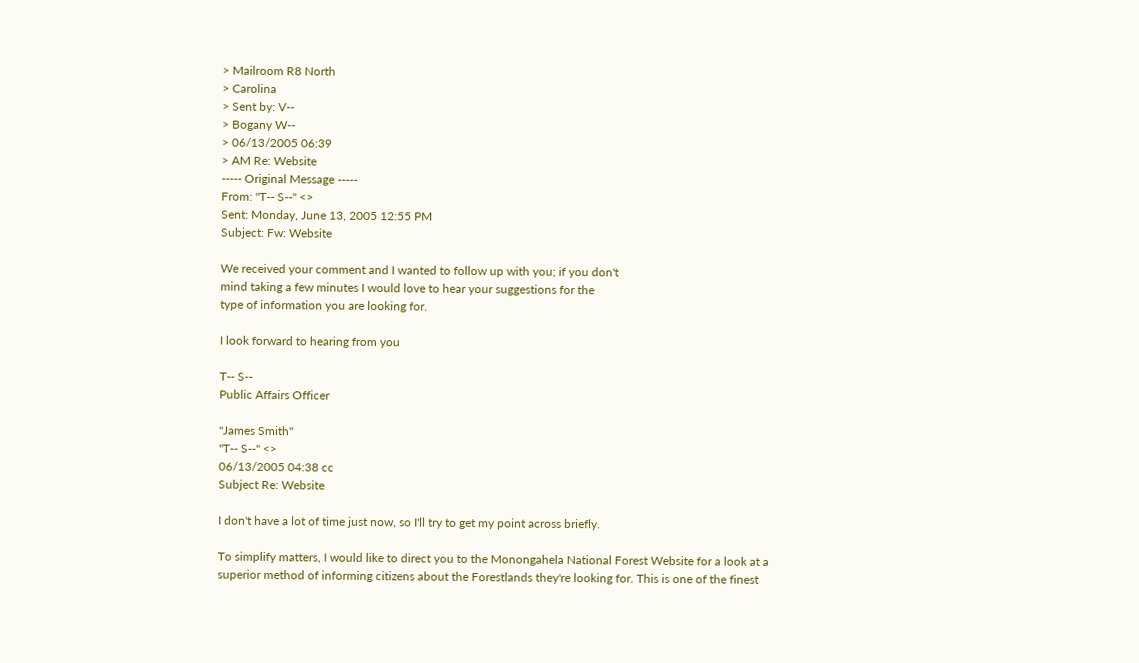> Mailroom R8 North
> Carolina
> Sent by: V--
> Bogany W--
> 06/13/2005 06:39
> AM Re: Website
----- Original Message -----
From: "T-- S--" <>
Sent: Monday, June 13, 2005 12:55 PM
Subject: Fw: Website

We received your comment and I wanted to follow up with you; if you don't
mind taking a few minutes I would love to hear your suggestions for the
type of information you are looking for.

I look forward to hearing from you

T-- S--
Public Affairs Officer

"James Smith"
"T-- S--" <>
06/13/2005 04:38 cc
Subject Re: Website

I don't have a lot of time just now, so I'll try to get my point across briefly.

To simplify matters, I would like to direct you to the Monongahela National Forest Website for a look at a superior method of informing citizens about the Forestlands they're looking for. This is one of the finest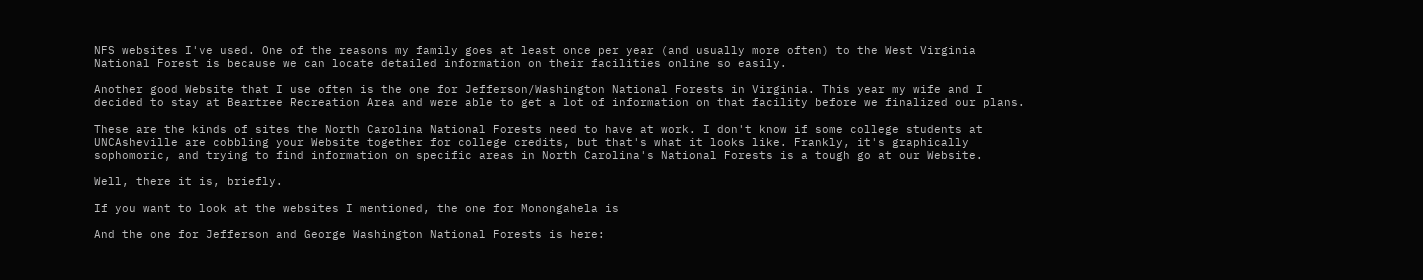NFS websites I've used. One of the reasons my family goes at least once per year (and usually more often) to the West Virginia National Forest is because we can locate detailed information on their facilities online so easily.

Another good Website that I use often is the one for Jefferson/Washington National Forests in Virginia. This year my wife and I decided to stay at Beartree Recreation Area and were able to get a lot of information on that facility before we finalized our plans.

These are the kinds of sites the North Carolina National Forests need to have at work. I don't know if some college students at UNCAsheville are cobbling your Website together for college credits, but that's what it looks like. Frankly, it's graphically sophomoric, and trying to find information on specific areas in North Carolina's National Forests is a tough go at our Website.

Well, there it is, briefly.

If you want to look at the websites I mentioned, the one for Monongahela is

And the one for Jefferson and George Washington National Forests is here: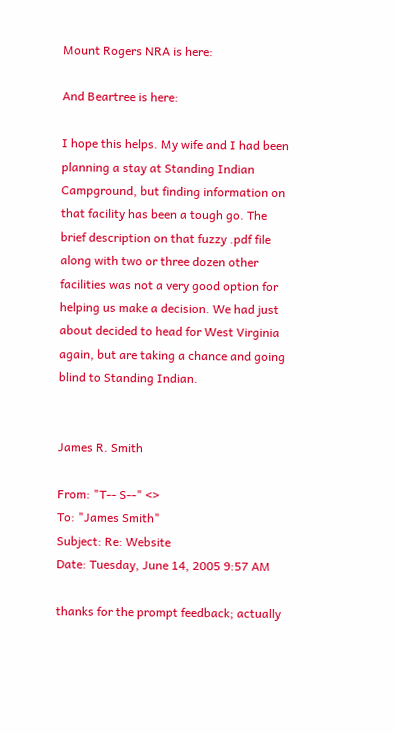Mount Rogers NRA is here:

And Beartree is here:

I hope this helps. My wife and I had been planning a stay at Standing Indian
Campground, but finding information on that facility has been a tough go. The brief description on that fuzzy .pdf file along with two or three dozen other facilities was not a very good option for helping us make a decision. We had just about decided to head for West Virginia again, but are taking a chance and going blind to Standing Indian.


James R. Smith

From: "T-- S--" <>
To: "James Smith"
Subject: Re: Website
Date: Tuesday, June 14, 2005 9:57 AM

thanks for the prompt feedback; actually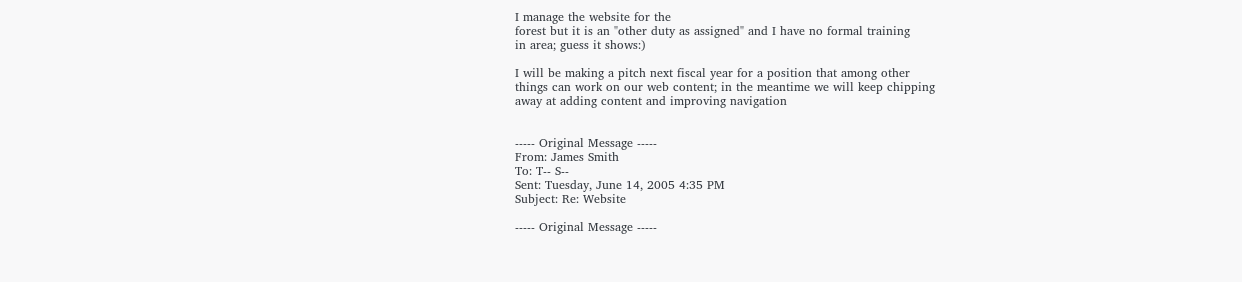I manage the website for the
forest but it is an "other duty as assigned" and I have no formal training
in area; guess it shows:)

I will be making a pitch next fiscal year for a position that among other
things can work on our web content; in the meantime we will keep chipping
away at adding content and improving navigation


----- Original Message -----
From: James Smith
To: T-- S--
Sent: Tuesday, June 14, 2005 4:35 PM
Subject: Re: Website

----- Original Message -----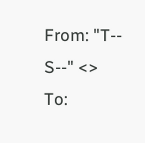From: "T-- S--" <>
To: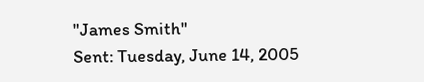"James Smith"
Sent: Tuesday, June 14, 2005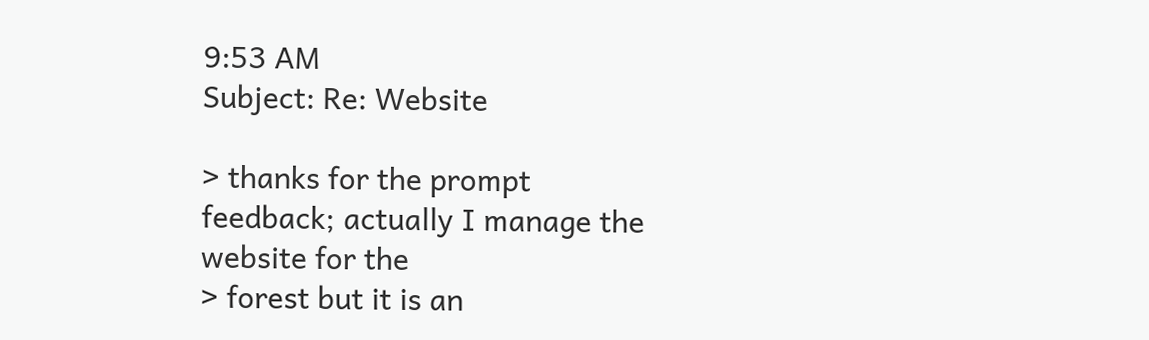9:53 AM
Subject: Re: Website

> thanks for the prompt feedback; actually I manage the website for the
> forest but it is an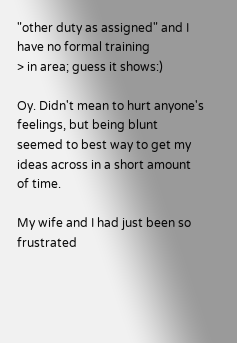"other duty as assigned" and I have no formal training
> in area; guess it shows:)

Oy. Didn't mean to hurt anyone's feelings, but being blunt seemed to best way to get my ideas across in a short amount of time.

My wife and I had just been so frustrated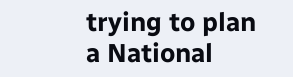trying to plan a National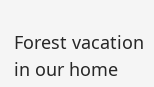Forest vacation in our home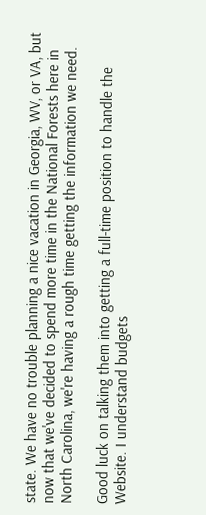state. We have no trouble planning a nice vacation in Georgia, WV, or VA, but now that we've decided to spend more time in the National Forests here in North Carolina, we're having a rough time getting the information we need.

Good luck on talking them into getting a full-time position to handle the Website. I understand budgets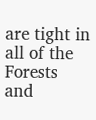are tight in all of the Forests and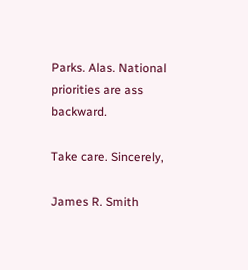Parks. Alas. National priorities are ass backward.

Take care. Sincerely,

James R. Smith